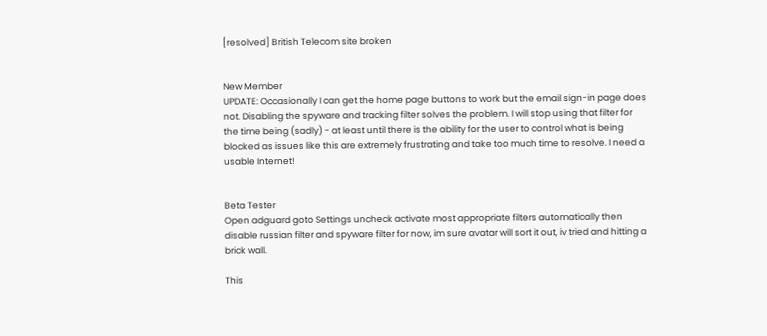[resolved] British Telecom site broken


New Member
UPDATE: Occasionally I can get the home page buttons to work but the email sign-in page does not. Disabling the spyware and tracking filter solves the problem. I will stop using that filter for the time being (sadly) - at least until there is the ability for the user to control what is being blocked as issues like this are extremely frustrating and take too much time to resolve. I need a usable Internet!


Beta Tester
Open adguard goto Settings uncheck activate most appropriate filters automatically then disable russian filter and spyware filter for now, im sure avatar will sort it out, iv tried and hitting a brick wall.

This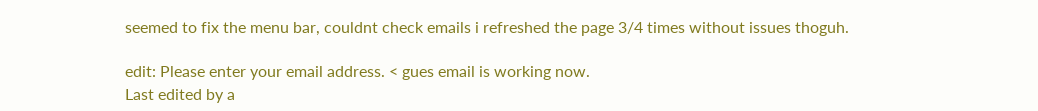seemed to fix the menu bar, couldnt check emails i refreshed the page 3/4 times without issues thoguh.

edit: Please enter your email address. < gues email is working now.
Last edited by a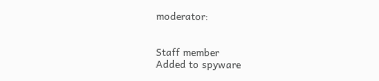moderator:


Staff member
Added to spyware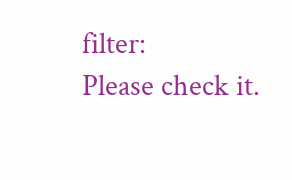filter:
Please check it.